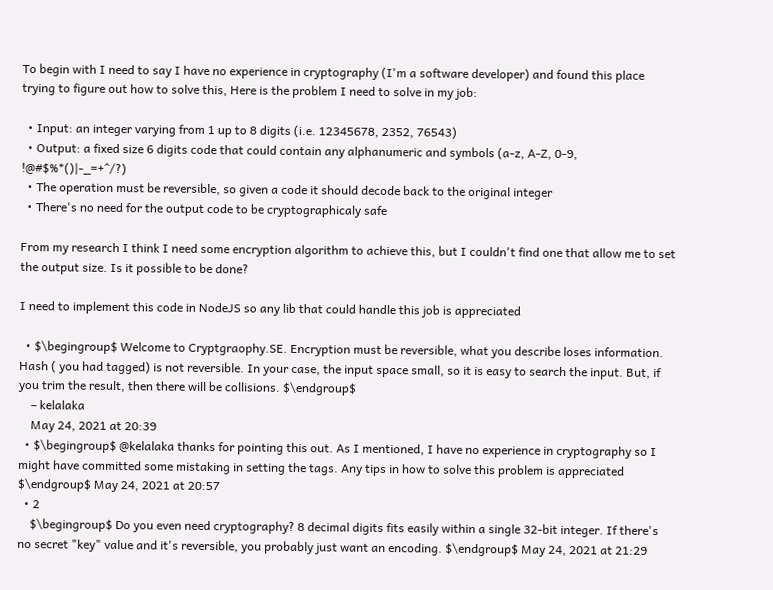To begin with I need to say I have no experience in cryptography (I'm a software developer) and found this place trying to figure out how to solve this, Here is the problem I need to solve in my job:

  • Input: an integer varying from 1 up to 8 digits (i.e. 12345678, 2352, 76543)
  • Output: a fixed size 6 digits code that could contain any alphanumeric and symbols (a-z, A-Z, 0-9, !@#$%*()|-_=+^/?)
  • The operation must be reversible, so given a code it should decode back to the original integer
  • There's no need for the output code to be cryptographicaly safe

From my research I think I need some encryption algorithm to achieve this, but I couldn't find one that allow me to set the output size. Is it possible to be done?

I need to implement this code in NodeJS so any lib that could handle this job is appreciated

  • $\begingroup$ Welcome to Cryptgraophy.SE. Encryption must be reversible, what you describe loses information. Hash ( you had tagged) is not reversible. In your case, the input space small, so it is easy to search the input. But, if you trim the result, then there will be collisions. $\endgroup$
    – kelalaka
    May 24, 2021 at 20:39
  • $\begingroup$ @kelalaka thanks for pointing this out. As I mentioned, I have no experience in cryptography so I might have committed some mistaking in setting the tags. Any tips in how to solve this problem is appreciated $\endgroup$ May 24, 2021 at 20:57
  • 2
    $\begingroup$ Do you even need cryptography? 8 decimal digits fits easily within a single 32-bit integer. If there's no secret "key" value and it's reversible, you probably just want an encoding. $\endgroup$ May 24, 2021 at 21:29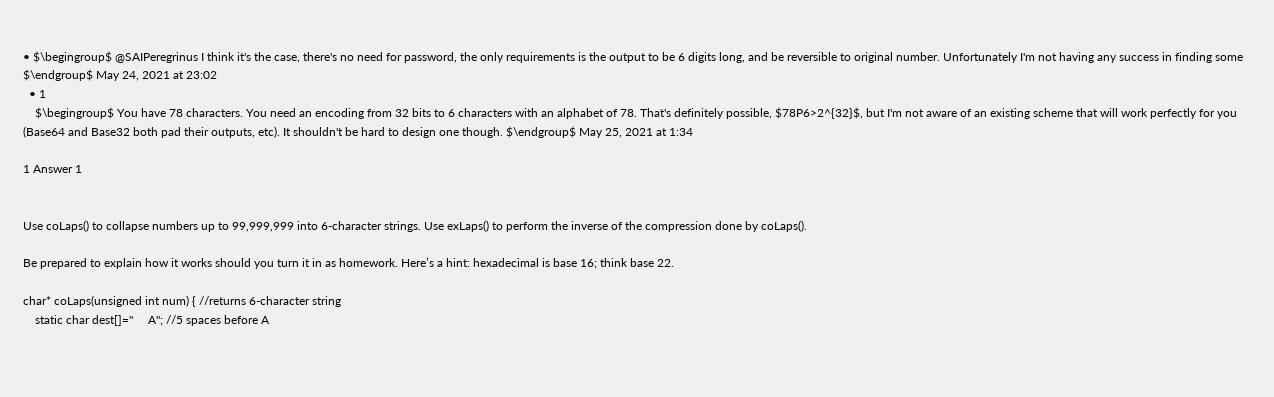• $\begingroup$ @SAIPeregrinus I think it's the case, there's no need for password, the only requirements is the output to be 6 digits long, and be reversible to original number. Unfortunately I'm not having any success in finding some $\endgroup$ May 24, 2021 at 23:02
  • 1
    $\begingroup$ You have 78 characters. You need an encoding from 32 bits to 6 characters with an alphabet of 78. That's definitely possible, $78P6>2^{32}$, but I'm not aware of an existing scheme that will work perfectly for you (Base64 and Base32 both pad their outputs, etc). It shouldn't be hard to design one though. $\endgroup$ May 25, 2021 at 1:34

1 Answer 1


Use coLaps() to collapse numbers up to 99,999,999 into 6-character strings. Use exLaps() to perform the inverse of the compression done by coLaps().

Be prepared to explain how it works should you turn it in as homework. Here’s a hint: hexadecimal is base 16; think base 22.

char* coLaps(unsigned int num) { //returns 6-character string
    static char dest[]="     A"; //5 spaces before A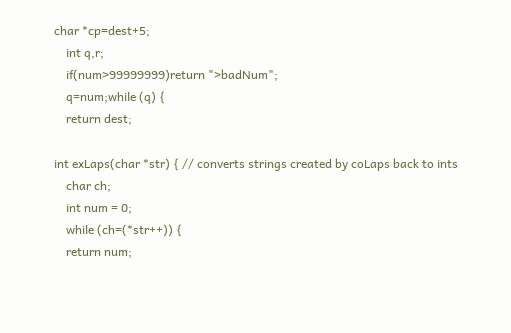char *cp=dest+5;
    int q,r;
    if(num>99999999)return ">badNum";
    q=num;while (q) {
    return dest;

int exLaps(char *str) { // converts strings created by coLaps back to ints
    char ch;
    int num = 0;
    while (ch=(*str++)) {
    return num;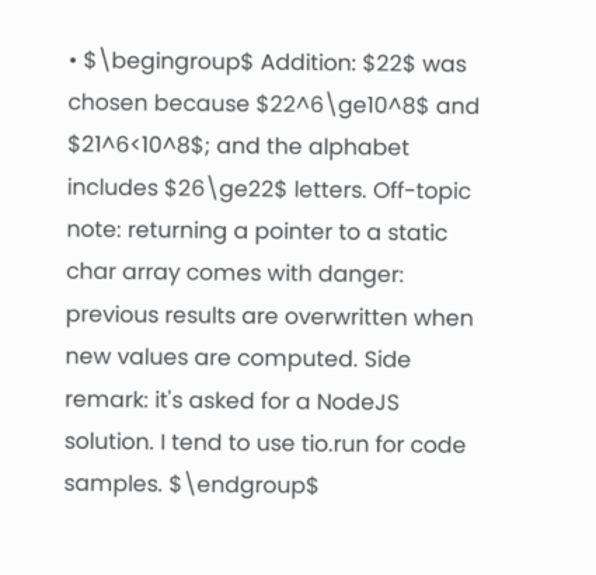• $\begingroup$ Addition: $22$ was chosen because $22^6\ge10^8$ and $21^6<10^8$; and the alphabet includes $26\ge22$ letters. Off-topic note: returning a pointer to a static char array comes with danger: previous results are overwritten when new values are computed. Side remark: it's asked for a NodeJS solution. I tend to use tio.run for code samples. $\endgroup$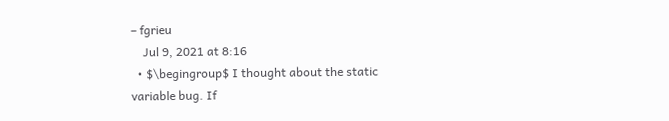– fgrieu
    Jul 9, 2021 at 8:16
  • $\begingroup$ I thought about the static variable bug. If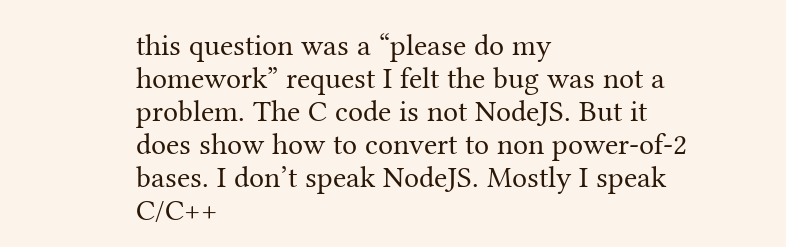this question was a “please do my homework” request I felt the bug was not a problem. The C code is not NodeJS. But it does show how to convert to non power-of-2 bases. I don’t speak NodeJS. Mostly I speak C/C++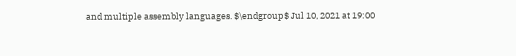and multiple assembly languages. $\endgroup$ Jul 10, 2021 at 19:00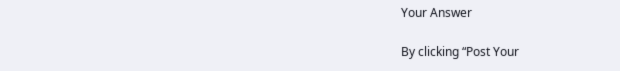Your Answer

By clicking “Post Your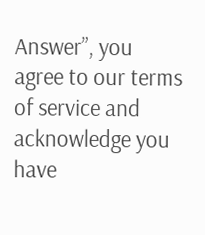Answer”, you agree to our terms of service and acknowledge you have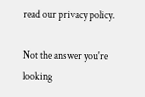read our privacy policy.

Not the answer you're looking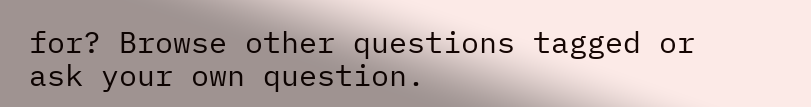for? Browse other questions tagged or ask your own question.